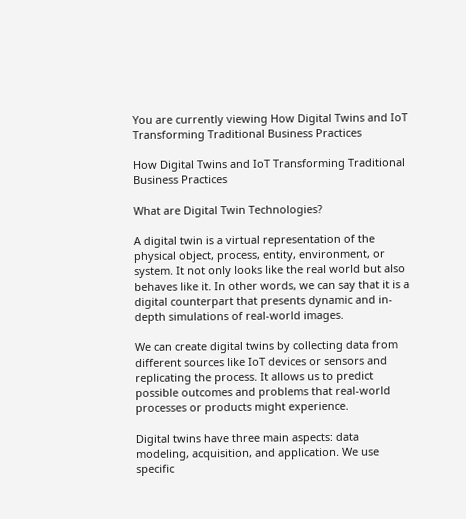You are currently viewing How Digital Twins and IoT Transforming Traditional Business Practices

How Digital Twins and IoT Transforming Traditional Business Practices

What are Digital Twin Technologies?

A digital twin is a virtual representation of the physical object, process, entity, environment, or system. It not only looks like the real world but also behaves like it. In other words, we can say that it is a digital counterpart that presents dynamic and in-depth simulations of real-world images.

We can create digital twins by collecting data from different sources like IoT devices or sensors and replicating the process. It allows us to predict possible outcomes and problems that real-world processes or products might experience.

Digital twins have three main aspects: data modeling, acquisition, and application. We use specific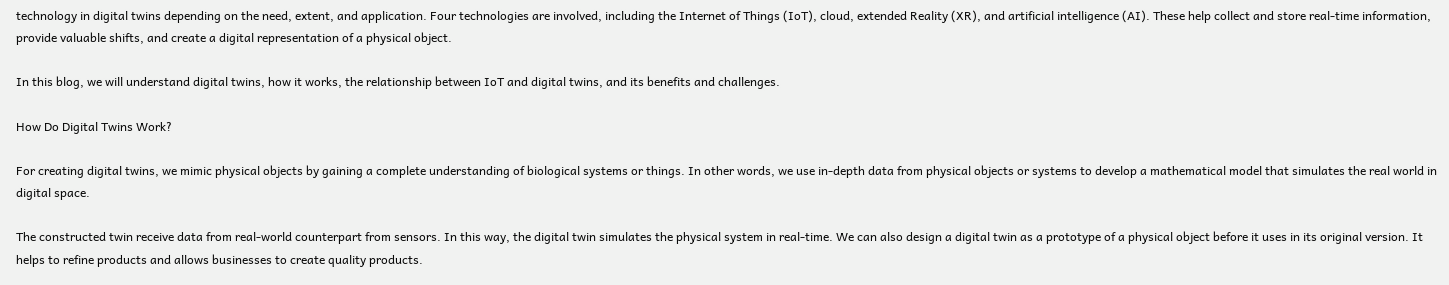technology in digital twins depending on the need, extent, and application. Four technologies are involved, including the Internet of Things (IoT), cloud, extended Reality (XR), and artificial intelligence (AI). These help collect and store real-time information, provide valuable shifts, and create a digital representation of a physical object.

In this blog, we will understand digital twins, how it works, the relationship between IoT and digital twins, and its benefits and challenges.

How Do Digital Twins Work?

For creating digital twins, we mimic physical objects by gaining a complete understanding of biological systems or things. In other words, we use in-depth data from physical objects or systems to develop a mathematical model that simulates the real world in digital space.

The constructed twin receive data from real-world counterpart from sensors. In this way, the digital twin simulates the physical system in real-time. We can also design a digital twin as a prototype of a physical object before it uses in its original version. It helps to refine products and allows businesses to create quality products.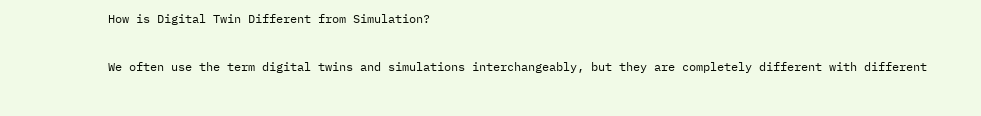How is Digital Twin Different from Simulation?

We often use the term digital twins and simulations interchangeably, but they are completely different with different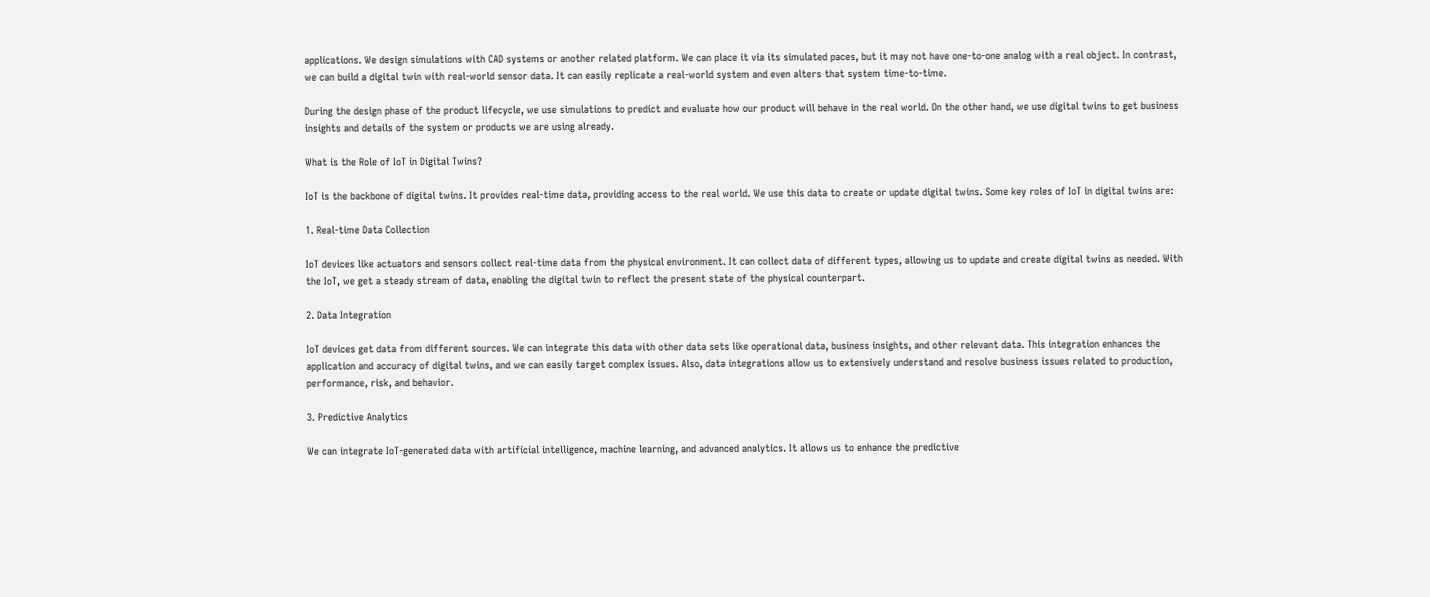applications. We design simulations with CAD systems or another related platform. We can place it via its simulated paces, but it may not have one-to-one analog with a real object. In contrast, we can build a digital twin with real-world sensor data. It can easily replicate a real-world system and even alters that system time-to-time.

During the design phase of the product lifecycle, we use simulations to predict and evaluate how our product will behave in the real world. On the other hand, we use digital twins to get business insights and details of the system or products we are using already.

What is the Role of IoT in Digital Twins?

IoT is the backbone of digital twins. It provides real-time data, providing access to the real world. We use this data to create or update digital twins. Some key roles of IoT in digital twins are:

1. Real-time Data Collection

IoT devices like actuators and sensors collect real-time data from the physical environment. It can collect data of different types, allowing us to update and create digital twins as needed. With the IoT, we get a steady stream of data, enabling the digital twin to reflect the present state of the physical counterpart.

2. Data Integration

IoT devices get data from different sources. We can integrate this data with other data sets like operational data, business insights, and other relevant data. This integration enhances the application and accuracy of digital twins, and we can easily target complex issues. Also, data integrations allow us to extensively understand and resolve business issues related to production, performance, risk, and behavior.

3. Predictive Analytics

We can integrate IoT-generated data with artificial intelligence, machine learning, and advanced analytics. It allows us to enhance the predictive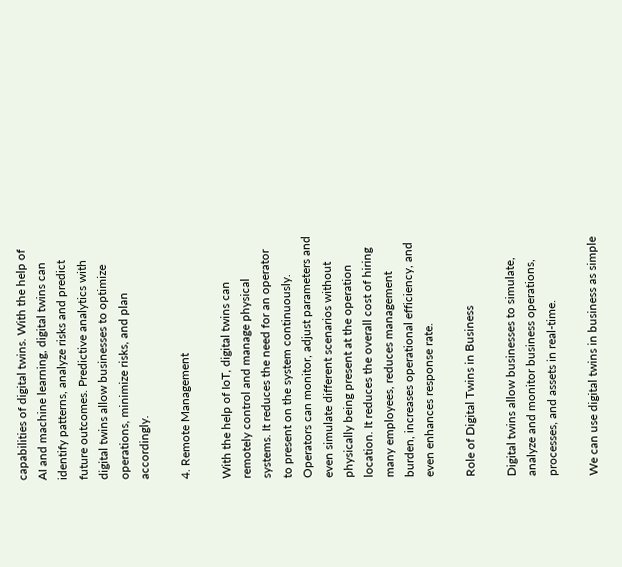capabilities of digital twins. With the help of AI and machine learning, digital twins can identify patterns, analyze risks and predict future outcomes. Predictive analytics with digital twins allow businesses to optimize operations, minimize risks, and plan accordingly.

4. Remote Management

With the help of IoT, digital twins can remotely control and manage physical systems. It reduces the need for an operator to present on the system continuously. Operators can monitor, adjust parameters and even simulate different scenarios without physically being present at the operation location. It reduces the overall cost of hiring many employees, reduces management burden, increases operational efficiency, and even enhances response rate.

Role of Digital Twins in Business

Digital twins allow businesses to simulate, analyze and monitor business operations, processes, and assets in real-time.

We can use digital twins in business as simple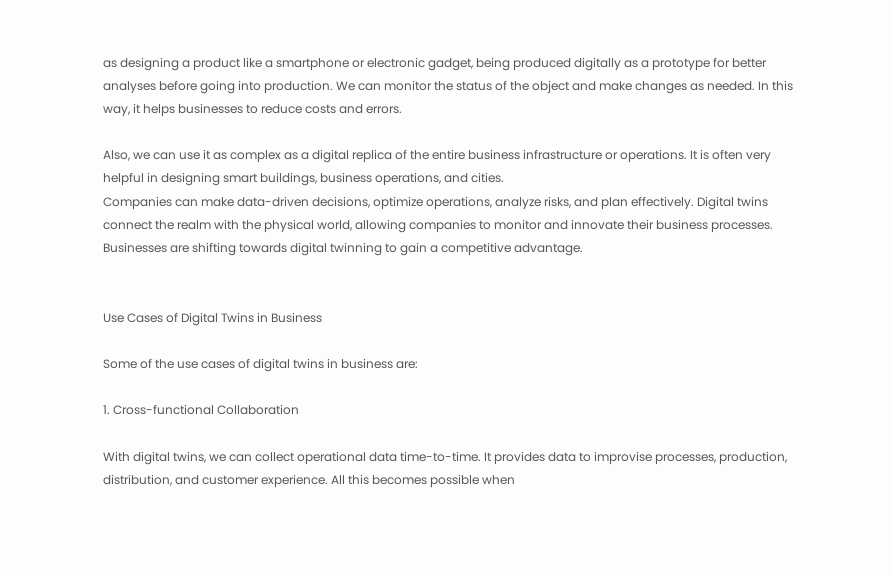as designing a product like a smartphone or electronic gadget, being produced digitally as a prototype for better analyses before going into production. We can monitor the status of the object and make changes as needed. In this way, it helps businesses to reduce costs and errors.

Also, we can use it as complex as a digital replica of the entire business infrastructure or operations. It is often very helpful in designing smart buildings, business operations, and cities.
Companies can make data-driven decisions, optimize operations, analyze risks, and plan effectively. Digital twins connect the realm with the physical world, allowing companies to monitor and innovate their business processes. Businesses are shifting towards digital twinning to gain a competitive advantage.


Use Cases of Digital Twins in Business

Some of the use cases of digital twins in business are:

1. Cross-functional Collaboration

With digital twins, we can collect operational data time-to-time. It provides data to improvise processes, production, distribution, and customer experience. All this becomes possible when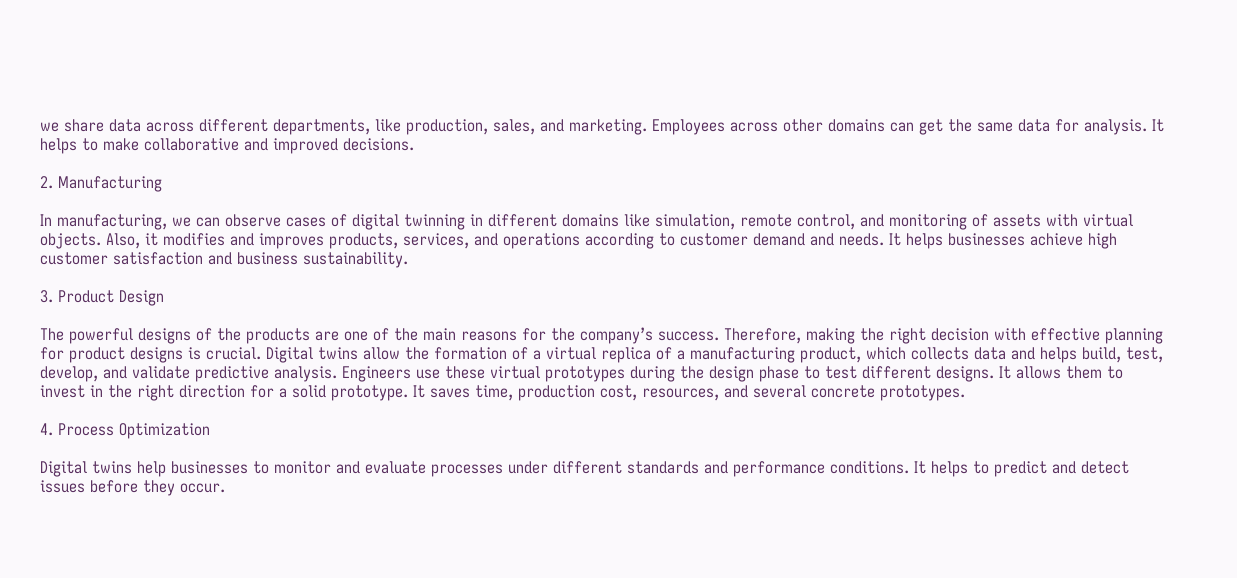we share data across different departments, like production, sales, and marketing. Employees across other domains can get the same data for analysis. It helps to make collaborative and improved decisions.

2. Manufacturing

In manufacturing, we can observe cases of digital twinning in different domains like simulation, remote control, and monitoring of assets with virtual objects. Also, it modifies and improves products, services, and operations according to customer demand and needs. It helps businesses achieve high customer satisfaction and business sustainability.

3. Product Design

The powerful designs of the products are one of the main reasons for the company’s success. Therefore, making the right decision with effective planning for product designs is crucial. Digital twins allow the formation of a virtual replica of a manufacturing product, which collects data and helps build, test, develop, and validate predictive analysis. Engineers use these virtual prototypes during the design phase to test different designs. It allows them to invest in the right direction for a solid prototype. It saves time, production cost, resources, and several concrete prototypes.

4. Process Optimization

Digital twins help businesses to monitor and evaluate processes under different standards and performance conditions. It helps to predict and detect issues before they occur.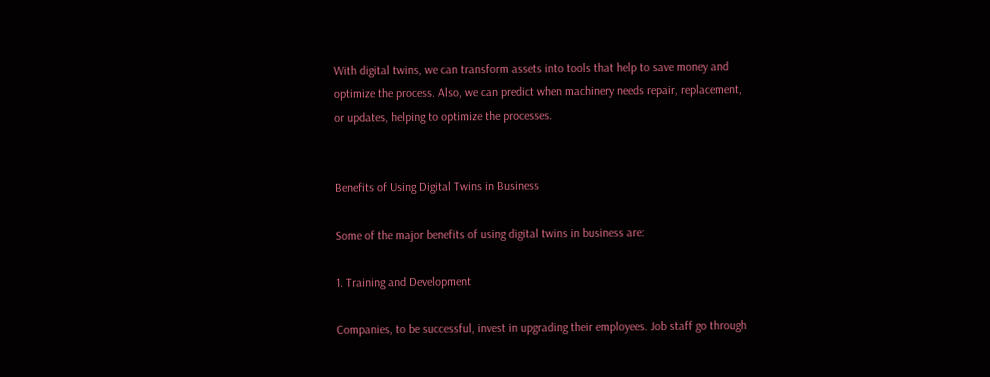With digital twins, we can transform assets into tools that help to save money and optimize the process. Also, we can predict when machinery needs repair, replacement, or updates, helping to optimize the processes.


Benefits of Using Digital Twins in Business

Some of the major benefits of using digital twins in business are:

1. Training and Development

Companies, to be successful, invest in upgrading their employees. Job staff go through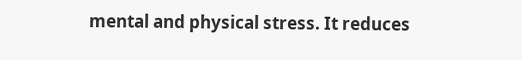mental and physical stress. It reduces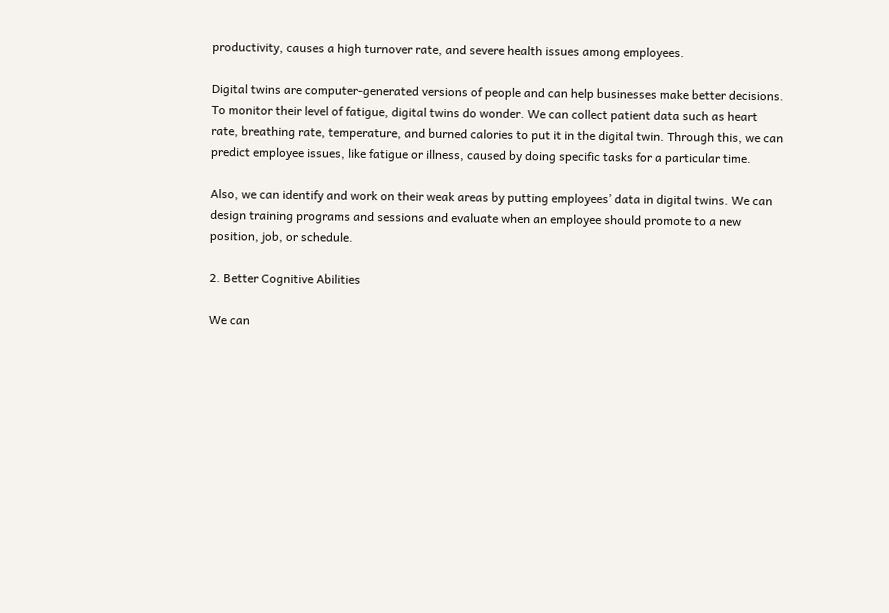productivity, causes a high turnover rate, and severe health issues among employees.

Digital twins are computer-generated versions of people and can help businesses make better decisions. To monitor their level of fatigue, digital twins do wonder. We can collect patient data such as heart rate, breathing rate, temperature, and burned calories to put it in the digital twin. Through this, we can predict employee issues, like fatigue or illness, caused by doing specific tasks for a particular time.

Also, we can identify and work on their weak areas by putting employees’ data in digital twins. We can design training programs and sessions and evaluate when an employee should promote to a new position, job, or schedule.

2. Better Cognitive Abilities

We can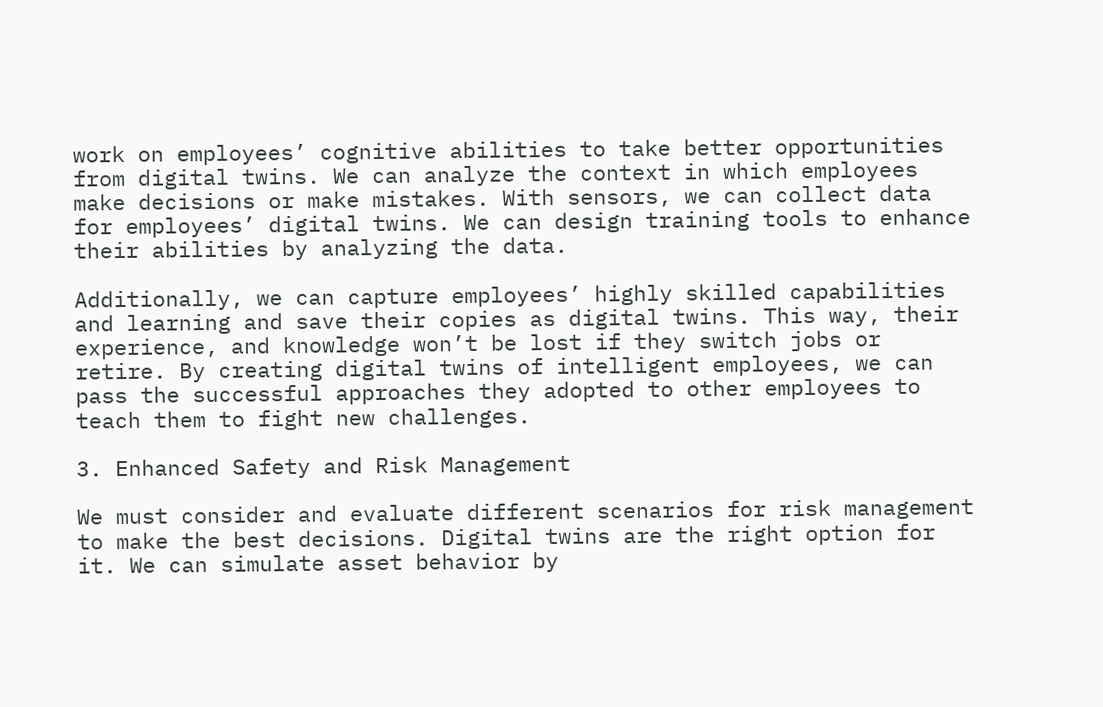work on employees’ cognitive abilities to take better opportunities from digital twins. We can analyze the context in which employees make decisions or make mistakes. With sensors, we can collect data for employees’ digital twins. We can design training tools to enhance their abilities by analyzing the data.

Additionally, we can capture employees’ highly skilled capabilities and learning and save their copies as digital twins. This way, their experience, and knowledge won’t be lost if they switch jobs or retire. By creating digital twins of intelligent employees, we can pass the successful approaches they adopted to other employees to teach them to fight new challenges.

3. Enhanced Safety and Risk Management

We must consider and evaluate different scenarios for risk management to make the best decisions. Digital twins are the right option for it. We can simulate asset behavior by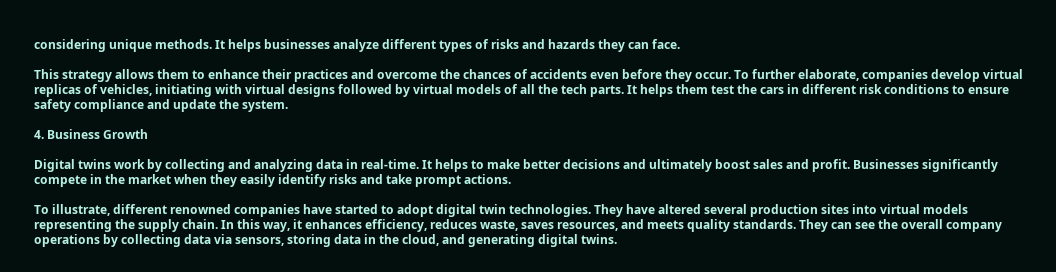considering unique methods. It helps businesses analyze different types of risks and hazards they can face.

This strategy allows them to enhance their practices and overcome the chances of accidents even before they occur. To further elaborate, companies develop virtual replicas of vehicles, initiating with virtual designs followed by virtual models of all the tech parts. It helps them test the cars in different risk conditions to ensure safety compliance and update the system.

4. Business Growth

Digital twins work by collecting and analyzing data in real-time. It helps to make better decisions and ultimately boost sales and profit. Businesses significantly compete in the market when they easily identify risks and take prompt actions.

To illustrate, different renowned companies have started to adopt digital twin technologies. They have altered several production sites into virtual models representing the supply chain. In this way, it enhances efficiency, reduces waste, saves resources, and meets quality standards. They can see the overall company operations by collecting data via sensors, storing data in the cloud, and generating digital twins.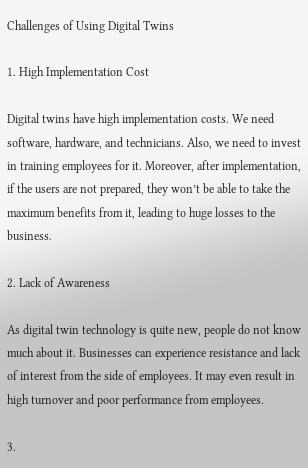Challenges of Using Digital Twins

1. High Implementation Cost

Digital twins have high implementation costs. We need software, hardware, and technicians. Also, we need to invest in training employees for it. Moreover, after implementation, if the users are not prepared, they won’t be able to take the maximum benefits from it, leading to huge losses to the business.

2. Lack of Awareness

As digital twin technology is quite new, people do not know much about it. Businesses can experience resistance and lack of interest from the side of employees. It may even result in high turnover and poor performance from employees.

3.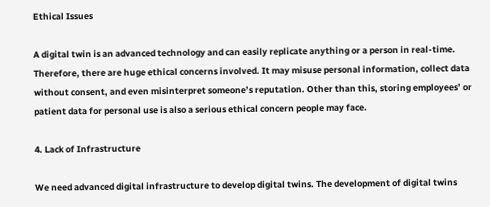Ethical Issues

A digital twin is an advanced technology and can easily replicate anything or a person in real-time. Therefore, there are huge ethical concerns involved. It may misuse personal information, collect data without consent, and even misinterpret someone’s reputation. Other than this, storing employees’ or patient data for personal use is also a serious ethical concern people may face.

4. Lack of Infrastructure

We need advanced digital infrastructure to develop digital twins. The development of digital twins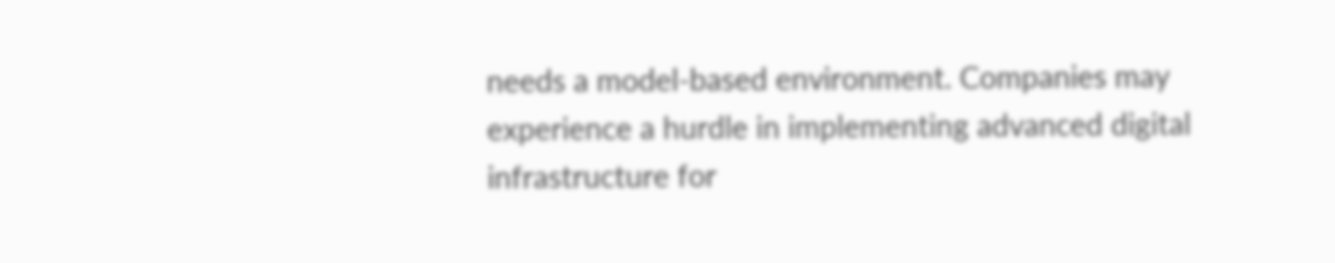needs a model-based environment. Companies may experience a hurdle in implementing advanced digital infrastructure for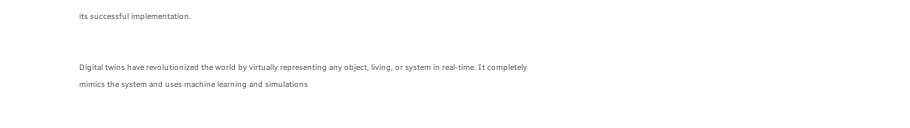its successful implementation.


Digital twins have revolutionized the world by virtually representing any object, living, or system in real-time. It completely mimics the system and uses machine learning and simulations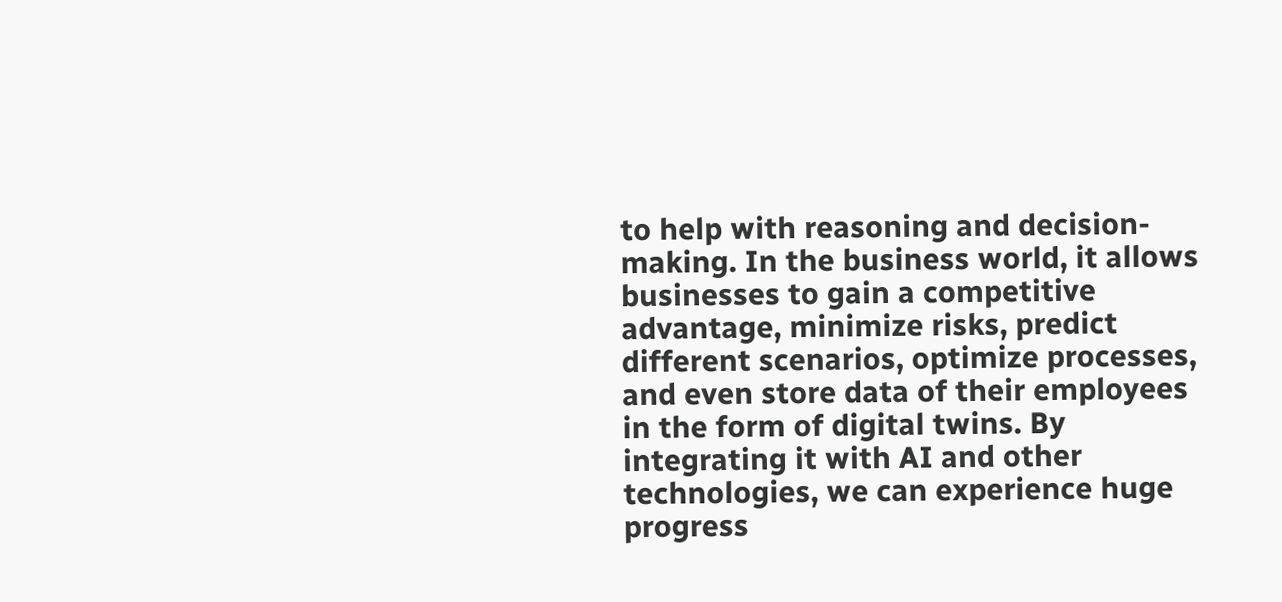to help with reasoning and decision-making. In the business world, it allows businesses to gain a competitive advantage, minimize risks, predict different scenarios, optimize processes, and even store data of their employees in the form of digital twins. By integrating it with AI and other technologies, we can experience huge progress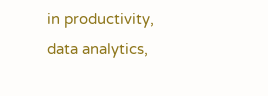in productivity, data analytics,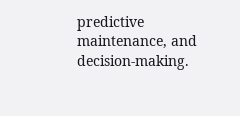predictive maintenance, and decision-making.